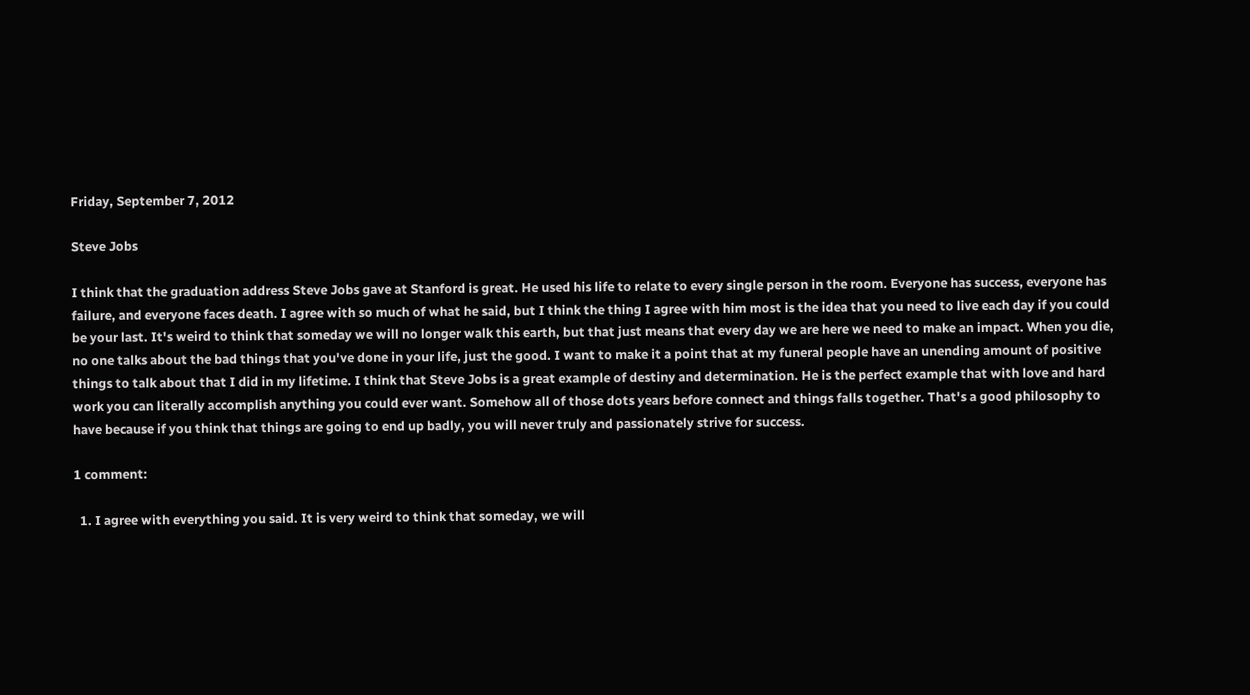Friday, September 7, 2012

Steve Jobs

I think that the graduation address Steve Jobs gave at Stanford is great. He used his life to relate to every single person in the room. Everyone has success, everyone has failure, and everyone faces death. I agree with so much of what he said, but I think the thing I agree with him most is the idea that you need to live each day if you could be your last. It's weird to think that someday we will no longer walk this earth, but that just means that every day we are here we need to make an impact. When you die, no one talks about the bad things that you've done in your life, just the good. I want to make it a point that at my funeral people have an unending amount of positive things to talk about that I did in my lifetime. I think that Steve Jobs is a great example of destiny and determination. He is the perfect example that with love and hard work you can literally accomplish anything you could ever want. Somehow all of those dots years before connect and things falls together. That's a good philosophy to have because if you think that things are going to end up badly, you will never truly and passionately strive for success.

1 comment:

  1. I agree with everything you said. It is very weird to think that someday, we will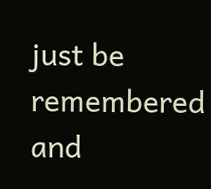just be remembered and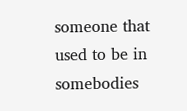someone that used to be in somebodies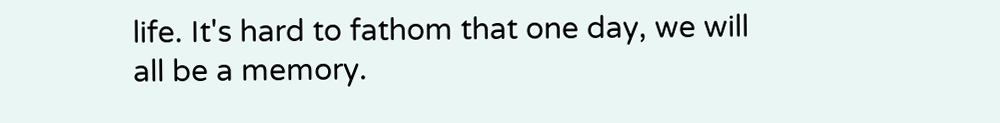life. It's hard to fathom that one day, we will all be a memory.